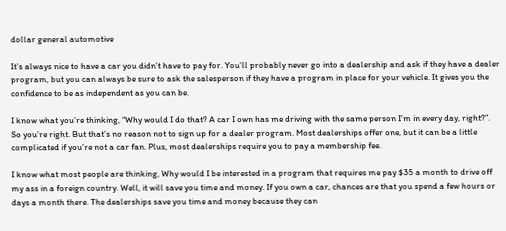dollar general automotive

It’s always nice to have a car you didn’t have to pay for. You’ll probably never go into a dealership and ask if they have a dealer program, but you can always be sure to ask the salesperson if they have a program in place for your vehicle. It gives you the confidence to be as independent as you can be.

I know what you’re thinking, “Why would I do that? A car I own has me driving with the same person I’m in every day, right?”. So you’re right. But that’s no reason not to sign up for a dealer program. Most dealerships offer one, but it can be a little complicated if you’re not a car fan. Plus, most dealerships require you to pay a membership fee.

I know what most people are thinking, Why would I be interested in a program that requires me pay $35 a month to drive off my ass in a foreign country. Well, it will save you time and money. If you own a car, chances are that you spend a few hours or days a month there. The dealerships save you time and money because they can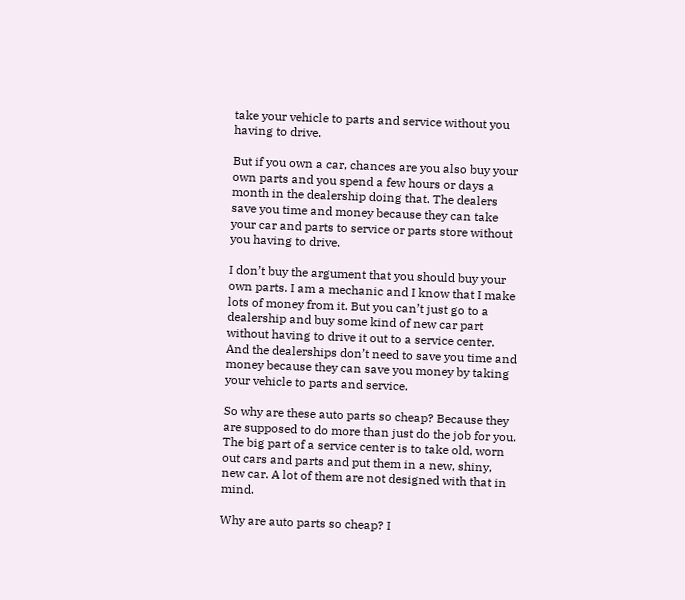take your vehicle to parts and service without you having to drive.

But if you own a car, chances are you also buy your own parts and you spend a few hours or days a month in the dealership doing that. The dealers save you time and money because they can take your car and parts to service or parts store without you having to drive.

I don’t buy the argument that you should buy your own parts. I am a mechanic and I know that I make lots of money from it. But you can’t just go to a dealership and buy some kind of new car part without having to drive it out to a service center. And the dealerships don’t need to save you time and money because they can save you money by taking your vehicle to parts and service.

So why are these auto parts so cheap? Because they are supposed to do more than just do the job for you. The big part of a service center is to take old, worn out cars and parts and put them in a new, shiny, new car. A lot of them are not designed with that in mind.

Why are auto parts so cheap? I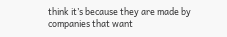think it’s because they are made by companies that want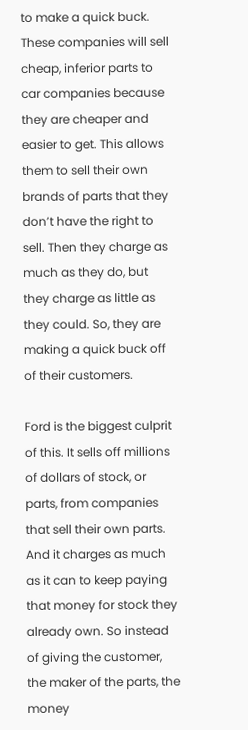to make a quick buck. These companies will sell cheap, inferior parts to car companies because they are cheaper and easier to get. This allows them to sell their own brands of parts that they don’t have the right to sell. Then they charge as much as they do, but they charge as little as they could. So, they are making a quick buck off of their customers.

Ford is the biggest culprit of this. It sells off millions of dollars of stock, or parts, from companies that sell their own parts. And it charges as much as it can to keep paying that money for stock they already own. So instead of giving the customer, the maker of the parts, the money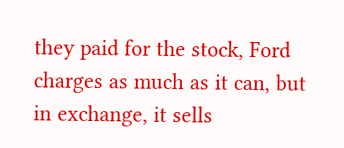they paid for the stock, Ford charges as much as it can, but in exchange, it sells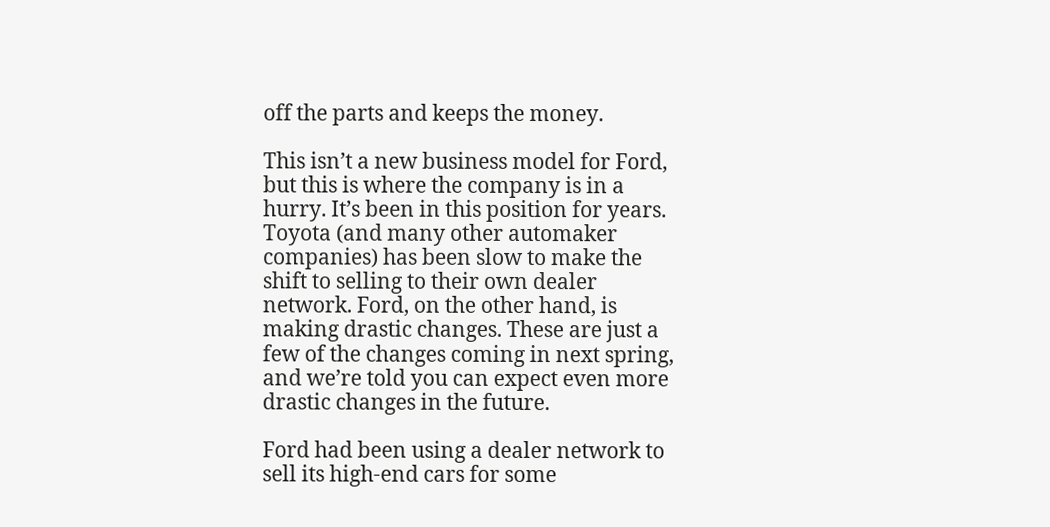off the parts and keeps the money.

This isn’t a new business model for Ford, but this is where the company is in a hurry. It’s been in this position for years. Toyota (and many other automaker companies) has been slow to make the shift to selling to their own dealer network. Ford, on the other hand, is making drastic changes. These are just a few of the changes coming in next spring, and we’re told you can expect even more drastic changes in the future.

Ford had been using a dealer network to sell its high-end cars for some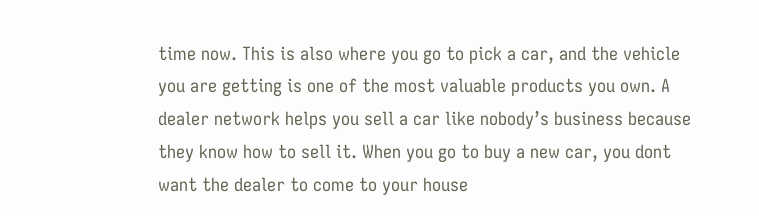time now. This is also where you go to pick a car, and the vehicle you are getting is one of the most valuable products you own. A dealer network helps you sell a car like nobody’s business because they know how to sell it. When you go to buy a new car, you dont want the dealer to come to your house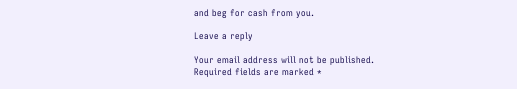and beg for cash from you.

Leave a reply

Your email address will not be published. Required fields are marked *